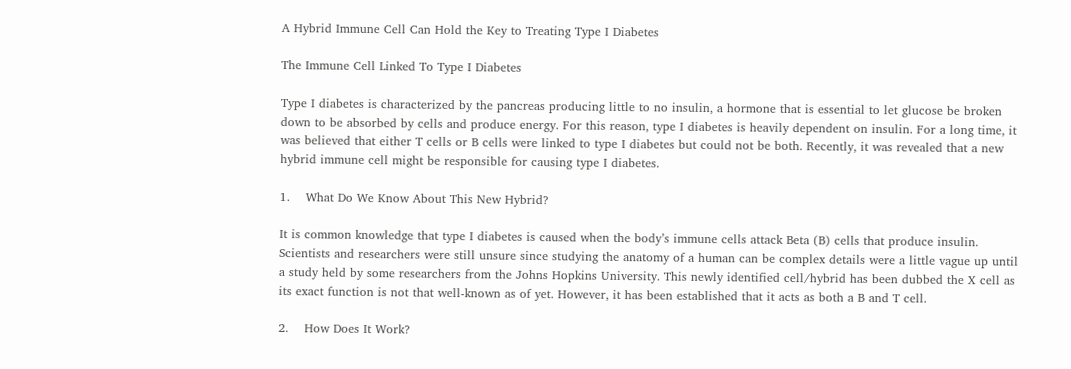A Hybrid Immune Cell Can Hold the Key to Treating Type I Diabetes

The Immune Cell Linked To Type I Diabetes

Type I diabetes is characterized by the pancreas producing little to no insulin, a hormone that is essential to let glucose be broken down to be absorbed by cells and produce energy. For this reason, type I diabetes is heavily dependent on insulin. For a long time, it was believed that either T cells or B cells were linked to type I diabetes but could not be both. Recently, it was revealed that a new hybrid immune cell might be responsible for causing type I diabetes.

1.    What Do We Know About This New Hybrid?

It is common knowledge that type I diabetes is caused when the body’s immune cells attack Beta (B) cells that produce insulin. Scientists and researchers were still unsure since studying the anatomy of a human can be complex details were a little vague up until a study held by some researchers from the Johns Hopkins University. This newly identified cell/hybrid has been dubbed the X cell as its exact function is not that well-known as of yet. However, it has been established that it acts as both a B and T cell.

2.    How Does It Work?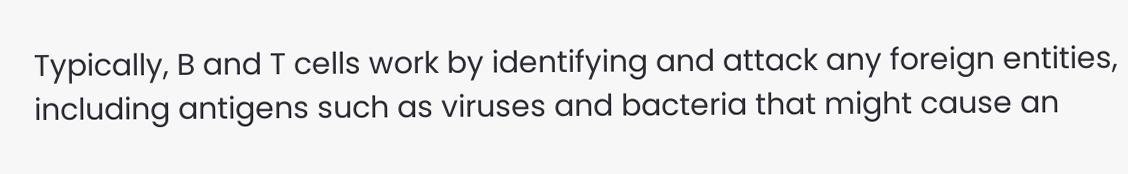Typically, B and T cells work by identifying and attack any foreign entities, including antigens such as viruses and bacteria that might cause an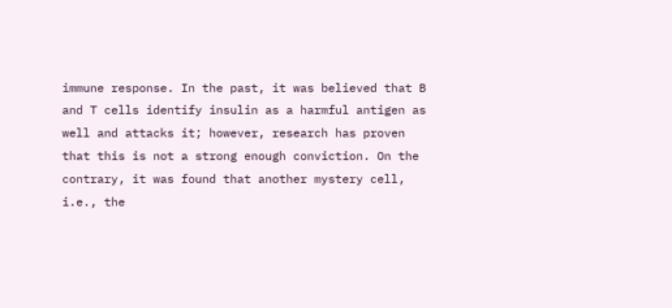immune response. In the past, it was believed that B and T cells identify insulin as a harmful antigen as well and attacks it; however, research has proven that this is not a strong enough conviction. On the contrary, it was found that another mystery cell, i.e., the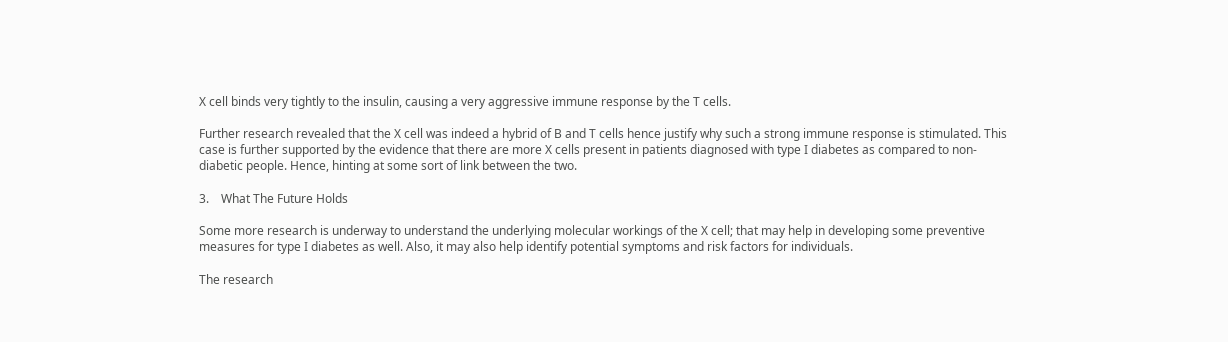X cell binds very tightly to the insulin, causing a very aggressive immune response by the T cells.

Further research revealed that the X cell was indeed a hybrid of B and T cells hence justify why such a strong immune response is stimulated. This case is further supported by the evidence that there are more X cells present in patients diagnosed with type I diabetes as compared to non-diabetic people. Hence, hinting at some sort of link between the two.

3.    What The Future Holds

Some more research is underway to understand the underlying molecular workings of the X cell; that may help in developing some preventive measures for type I diabetes as well. Also, it may also help identify potential symptoms and risk factors for individuals.

The research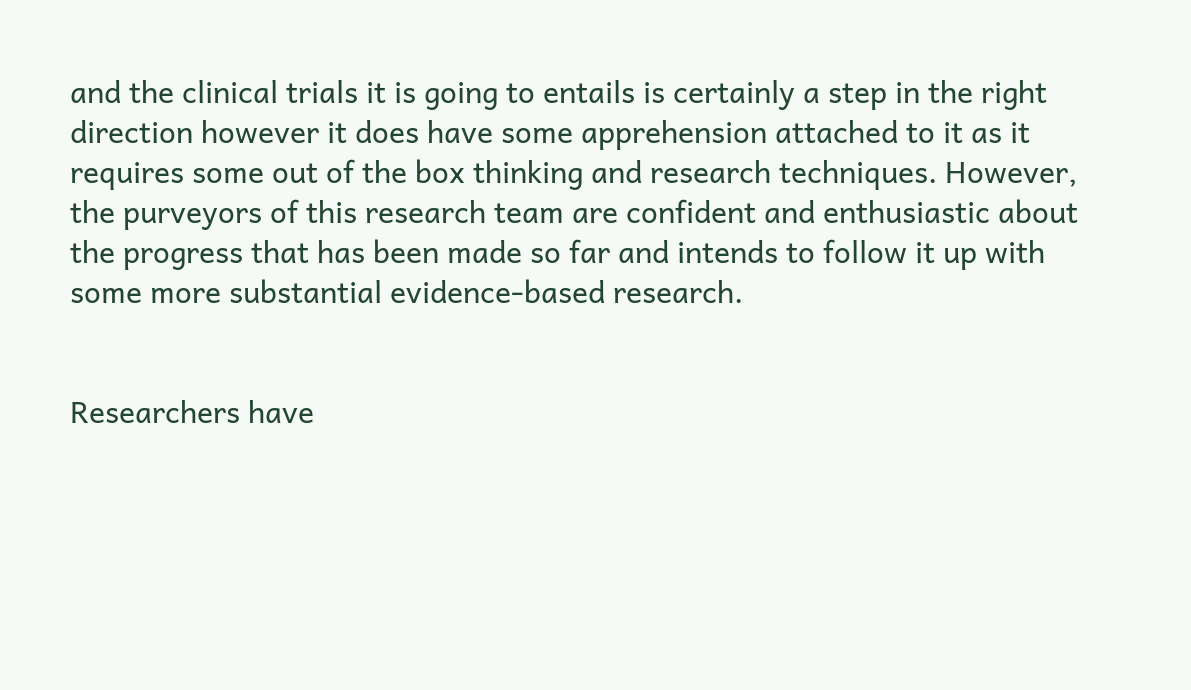and the clinical trials it is going to entails is certainly a step in the right direction however it does have some apprehension attached to it as it requires some out of the box thinking and research techniques. However, the purveyors of this research team are confident and enthusiastic about the progress that has been made so far and intends to follow it up with some more substantial evidence-based research.


Researchers have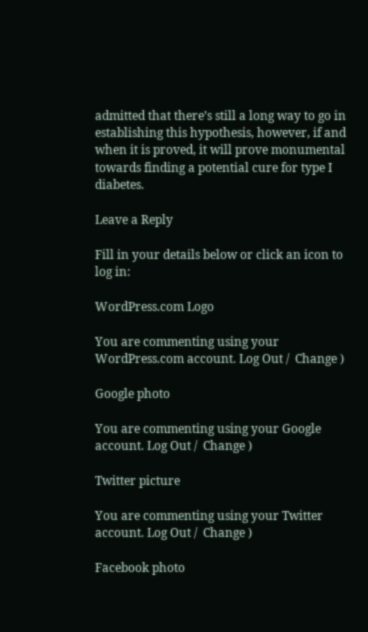admitted that there’s still a long way to go in establishing this hypothesis, however, if and when it is proved, it will prove monumental towards finding a potential cure for type I diabetes.

Leave a Reply

Fill in your details below or click an icon to log in:

WordPress.com Logo

You are commenting using your WordPress.com account. Log Out /  Change )

Google photo

You are commenting using your Google account. Log Out /  Change )

Twitter picture

You are commenting using your Twitter account. Log Out /  Change )

Facebook photo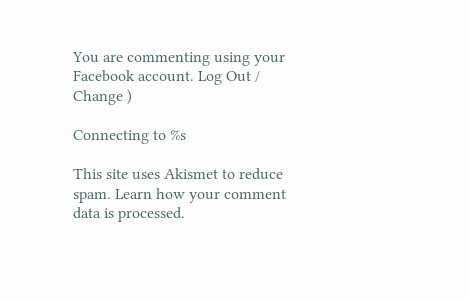You are commenting using your Facebook account. Log Out /  Change )

Connecting to %s

This site uses Akismet to reduce spam. Learn how your comment data is processed.